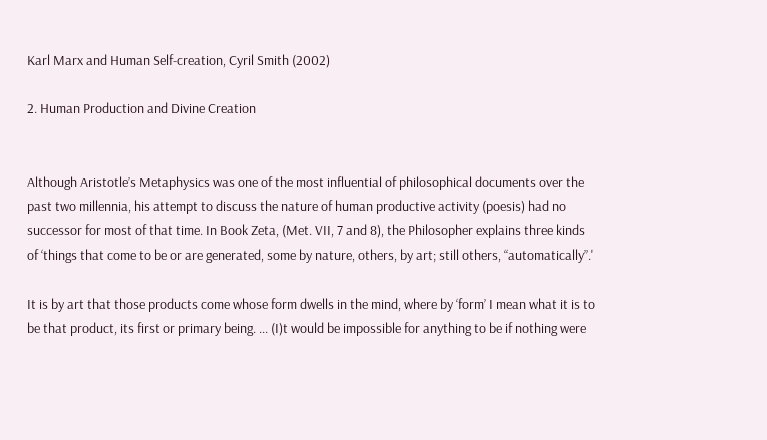Karl Marx and Human Self-creation, Cyril Smith (2002)

2. Human Production and Divine Creation


Although Aristotle’s Metaphysics was one of the most influential of philosophical documents over the past two millennia, his attempt to discuss the nature of human productive activity (poesis) had no successor for most of that time. In Book Zeta, (Met. VII, 7 and 8), the Philosopher explains three kinds of ‘things that come to be or are generated, some by nature, others, by art; still others, “automatically”.'

It is by art that those products come whose form dwells in the mind, where by ‘form’ I mean what it is to be that product, its first or primary being. ... (I)t would be impossible for anything to be if nothing were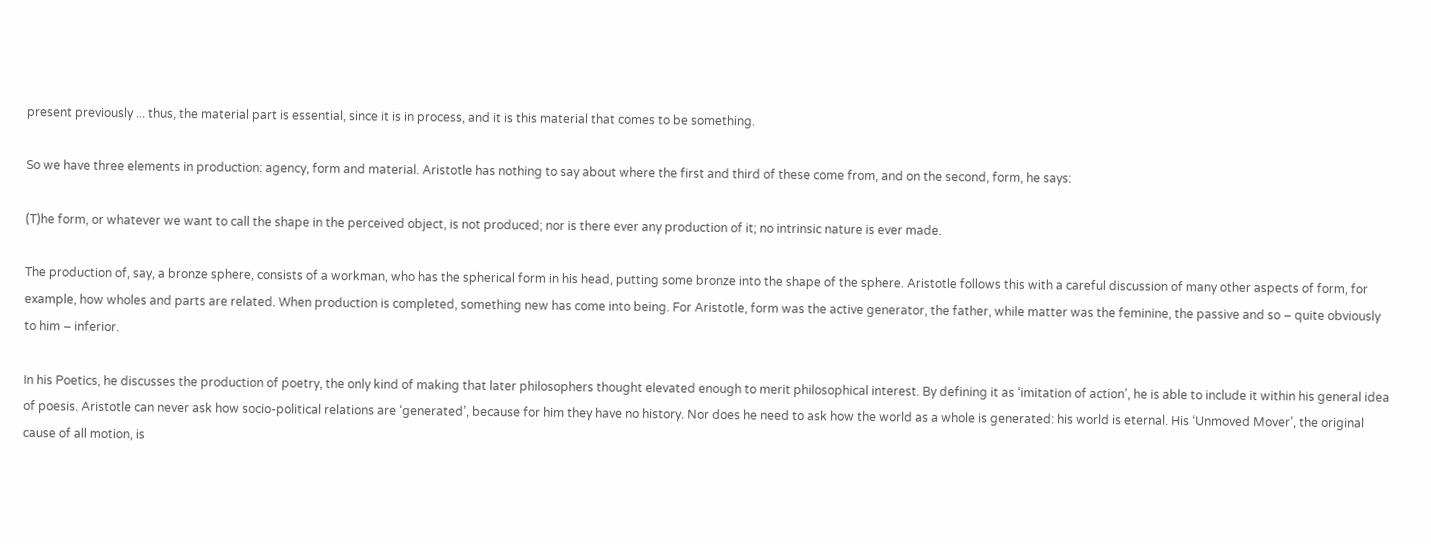present previously ... thus, the material part is essential, since it is in process, and it is this material that comes to be something.

So we have three elements in production: agency, form and material. Aristotle has nothing to say about where the first and third of these come from, and on the second, form, he says:

(T)he form, or whatever we want to call the shape in the perceived object, is not produced; nor is there ever any production of it; no intrinsic nature is ever made.

The production of, say, a bronze sphere, consists of a workman, who has the spherical form in his head, putting some bronze into the shape of the sphere. Aristotle follows this with a careful discussion of many other aspects of form, for example, how wholes and parts are related. When production is completed, something new has come into being. For Aristotle, form was the active generator, the father, while matter was the feminine, the passive and so – quite obviously to him – inferior.

In his Poetics, he discusses the production of poetry, the only kind of making that later philosophers thought elevated enough to merit philosophical interest. By defining it as ‘imitation of action’, he is able to include it within his general idea of poesis. Aristotle can never ask how socio-political relations are ‘generated’, because for him they have no history. Nor does he need to ask how the world as a whole is generated: his world is eternal. His ‘Unmoved Mover’, the original cause of all motion, is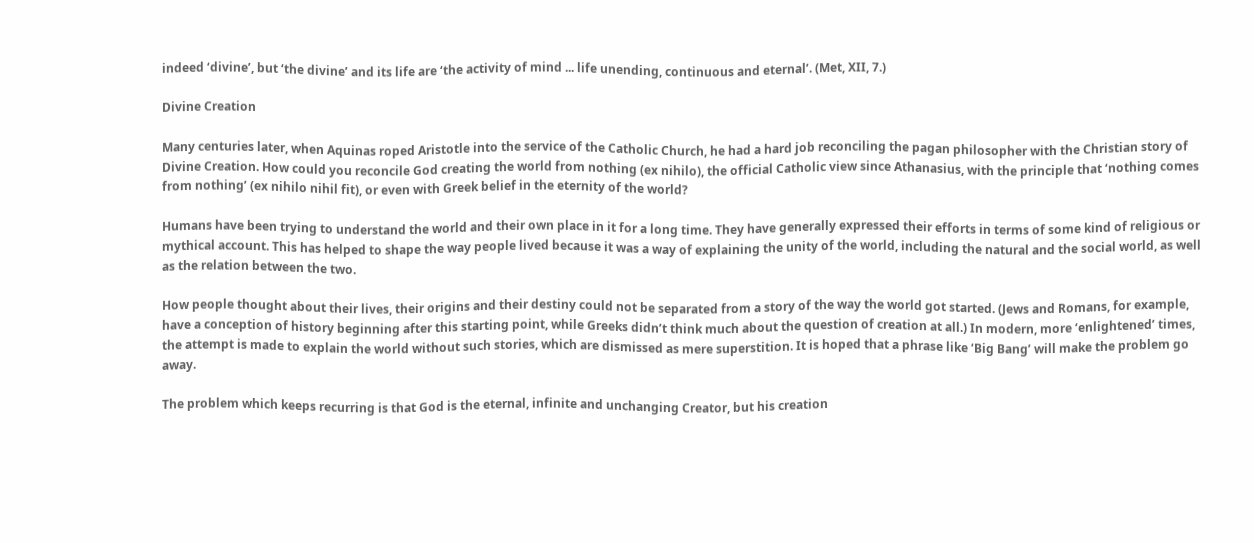indeed ‘divine’, but ‘the divine’ and its life are ‘the activity of mind ... life unending, continuous and eternal’. (Met, XII, 7.)

Divine Creation

Many centuries later, when Aquinas roped Aristotle into the service of the Catholic Church, he had a hard job reconciling the pagan philosopher with the Christian story of Divine Creation. How could you reconcile God creating the world from nothing (ex nihilo), the official Catholic view since Athanasius, with the principle that ‘nothing comes from nothing’ (ex nihilo nihil fit), or even with Greek belief in the eternity of the world?

Humans have been trying to understand the world and their own place in it for a long time. They have generally expressed their efforts in terms of some kind of religious or mythical account. This has helped to shape the way people lived because it was a way of explaining the unity of the world, including the natural and the social world, as well as the relation between the two.

How people thought about their lives, their origins and their destiny could not be separated from a story of the way the world got started. (Jews and Romans, for example, have a conception of history beginning after this starting point, while Greeks didn’t think much about the question of creation at all.) In modern, more ‘enlightened’ times, the attempt is made to explain the world without such stories, which are dismissed as mere superstition. It is hoped that a phrase like ‘Big Bang’ will make the problem go away.

The problem which keeps recurring is that God is the eternal, infinite and unchanging Creator, but his creation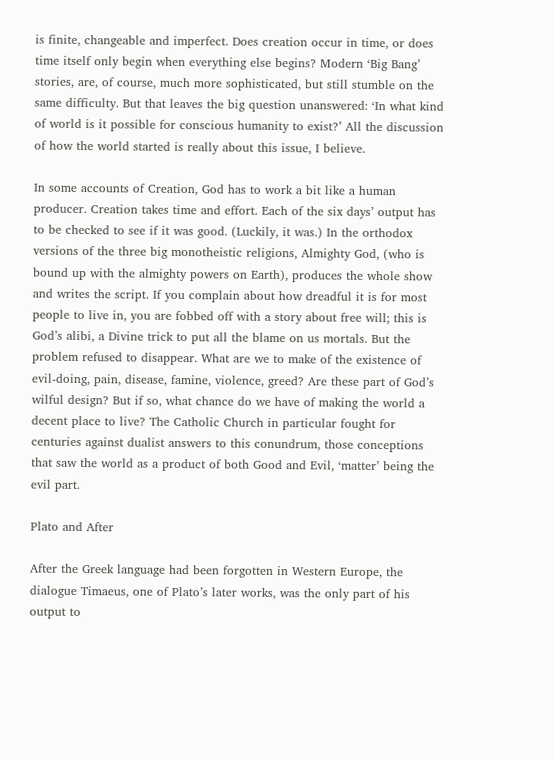is finite, changeable and imperfect. Does creation occur in time, or does time itself only begin when everything else begins? Modern ‘Big Bang’ stories, are, of course, much more sophisticated, but still stumble on the same difficulty. But that leaves the big question unanswered: ‘In what kind of world is it possible for conscious humanity to exist?’ All the discussion of how the world started is really about this issue, I believe.

In some accounts of Creation, God has to work a bit like a human producer. Creation takes time and effort. Each of the six days’ output has to be checked to see if it was good. (Luckily, it was.) In the orthodox versions of the three big monotheistic religions, Almighty God, (who is bound up with the almighty powers on Earth), produces the whole show and writes the script. If you complain about how dreadful it is for most people to live in, you are fobbed off with a story about free will; this is God’s alibi, a Divine trick to put all the blame on us mortals. But the problem refused to disappear. What are we to make of the existence of evil-doing, pain, disease, famine, violence, greed? Are these part of God’s wilful design? But if so, what chance do we have of making the world a decent place to live? The Catholic Church in particular fought for centuries against dualist answers to this conundrum, those conceptions that saw the world as a product of both Good and Evil, ‘matter’ being the evil part.

Plato and After

After the Greek language had been forgotten in Western Europe, the dialogue Timaeus, one of Plato’s later works, was the only part of his output to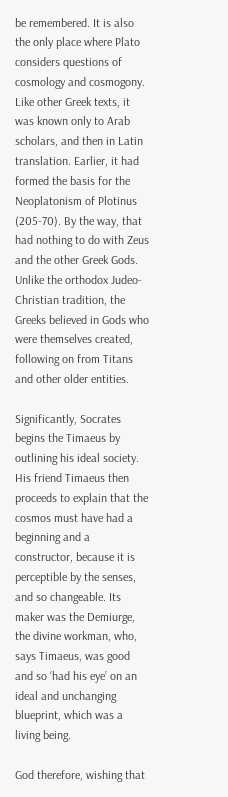be remembered. It is also the only place where Plato considers questions of cosmology and cosmogony. Like other Greek texts, it was known only to Arab scholars, and then in Latin translation. Earlier, it had formed the basis for the Neoplatonism of Plotinus (205-70). By the way, that had nothing to do with Zeus and the other Greek Gods. Unlike the orthodox Judeo-Christian tradition, the Greeks believed in Gods who were themselves created, following on from Titans and other older entities.

Significantly, Socrates begins the Timaeus by outlining his ideal society. His friend Timaeus then proceeds to explain that the cosmos must have had a beginning and a constructor, because it is perceptible by the senses, and so changeable. Its maker was the Demiurge, the divine workman, who, says Timaeus, was good and so ‘had his eye’ on an ideal and unchanging blueprint, which was a living being.

God therefore, wishing that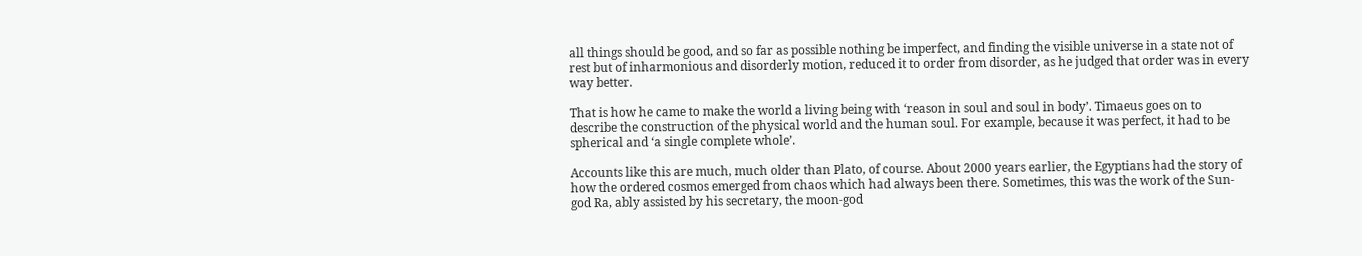all things should be good, and so far as possible nothing be imperfect, and finding the visible universe in a state not of rest but of inharmonious and disorderly motion, reduced it to order from disorder, as he judged that order was in every way better.

That is how he came to make the world a living being with ‘reason in soul and soul in body’. Timaeus goes on to describe the construction of the physical world and the human soul. For example, because it was perfect, it had to be spherical and ‘a single complete whole’.

Accounts like this are much, much older than Plato, of course. About 2000 years earlier, the Egyptians had the story of how the ordered cosmos emerged from chaos which had always been there. Sometimes, this was the work of the Sun-god Ra, ably assisted by his secretary, the moon-god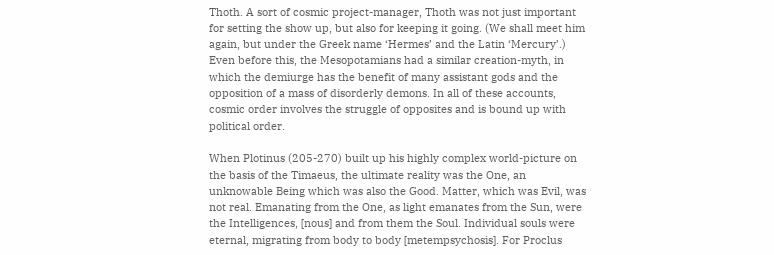Thoth. A sort of cosmic project-manager, Thoth was not just important for setting the show up, but also for keeping it going. (We shall meet him again, but under the Greek name ‘Hermes’ and the Latin ‘Mercury’.) Even before this, the Mesopotamians had a similar creation-myth, in which the demiurge has the benefit of many assistant gods and the opposition of a mass of disorderly demons. In all of these accounts, cosmic order involves the struggle of opposites and is bound up with political order.

When Plotinus (205-270) built up his highly complex world-picture on the basis of the Timaeus, the ultimate reality was the One, an unknowable Being which was also the Good. Matter, which was Evil, was not real. Emanating from the One, as light emanates from the Sun, were the Intelligences, [nous] and from them the Soul. Individual souls were eternal, migrating from body to body [metempsychosis]. For Proclus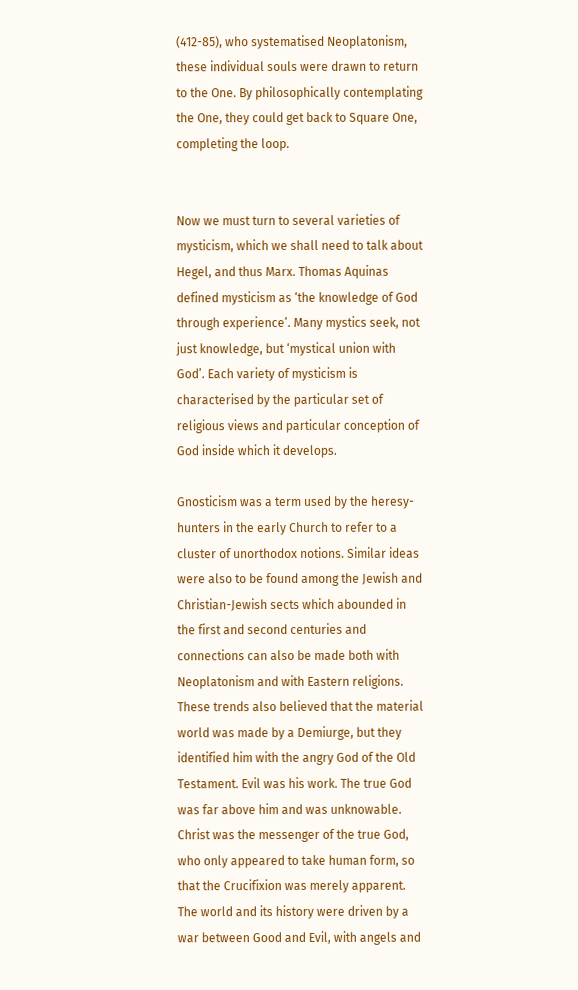(412-85), who systematised Neoplatonism, these individual souls were drawn to return to the One. By philosophically contemplating the One, they could get back to Square One, completing the loop.


Now we must turn to several varieties of mysticism, which we shall need to talk about Hegel, and thus Marx. Thomas Aquinas defined mysticism as ‘the knowledge of God through experience’. Many mystics seek, not just knowledge, but ‘mystical union with God’. Each variety of mysticism is characterised by the particular set of religious views and particular conception of God inside which it develops.

Gnosticism was a term used by the heresy-hunters in the early Church to refer to a cluster of unorthodox notions. Similar ideas were also to be found among the Jewish and Christian-Jewish sects which abounded in the first and second centuries and connections can also be made both with Neoplatonism and with Eastern religions. These trends also believed that the material world was made by a Demiurge, but they identified him with the angry God of the Old Testament. Evil was his work. The true God was far above him and was unknowable. Christ was the messenger of the true God, who only appeared to take human form, so that the Crucifixion was merely apparent. The world and its history were driven by a war between Good and Evil, with angels and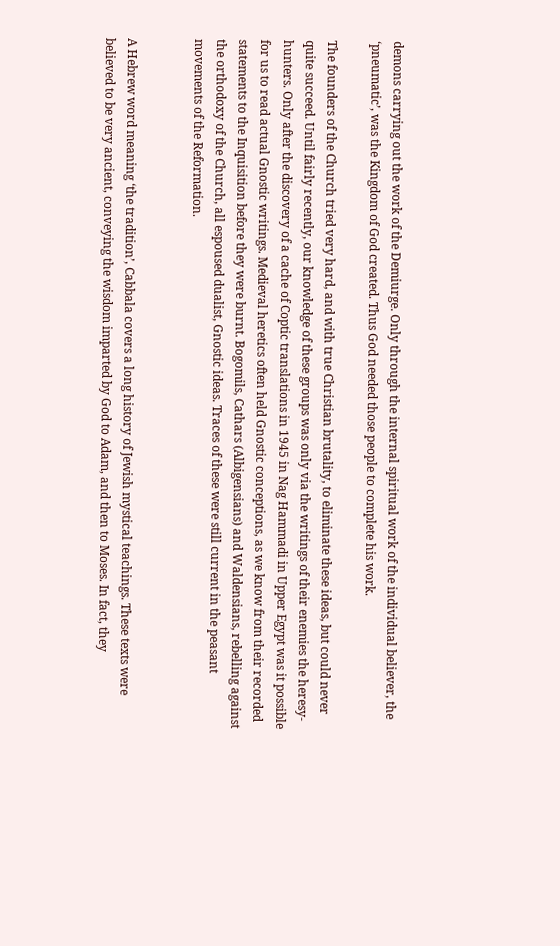demons carrying out the work of the Demiurge. Only through the internal spiritual work of the individual believer, the ‘pneumatic’, was the Kingdom of God created. Thus God needed those people to complete his work.

The founders of the Church tried very hard, and with true Christian brutality, to eliminate these ideas, but could never quite succeed. Until fairly recently, our knowledge of these groups was only via the writings of their enemies the heresy-hunters. Only after the discovery of a cache of Coptic translations in 1945 in Nag Hammadi in Upper Egypt was it possible for us to read actual Gnostic writings. Medieval heretics often held Gnostic conceptions, as we know from their recorded statements to the Inquisition before they were burnt. Bogomils, Cathars (Albigensians) and Waldensians, rebelling against the orthodoxy of the Church, all espoused dualist, Gnostic ideas. Traces of these were still current in the peasant movements of the Reformation.


A Hebrew word meaning ‘the tradition’, Cabbala covers a long history of Jewish mystical teachings. These texts were believed to be very ancient, conveying the wisdom imparted by God to Adam, and then to Moses. In fact, they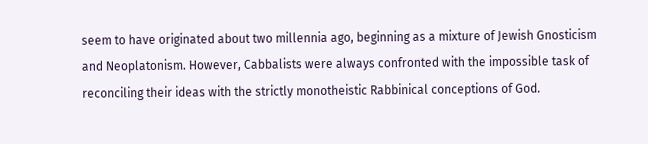seem to have originated about two millennia ago, beginning as a mixture of Jewish Gnosticism and Neoplatonism. However, Cabbalists were always confronted with the impossible task of reconciling their ideas with the strictly monotheistic Rabbinical conceptions of God.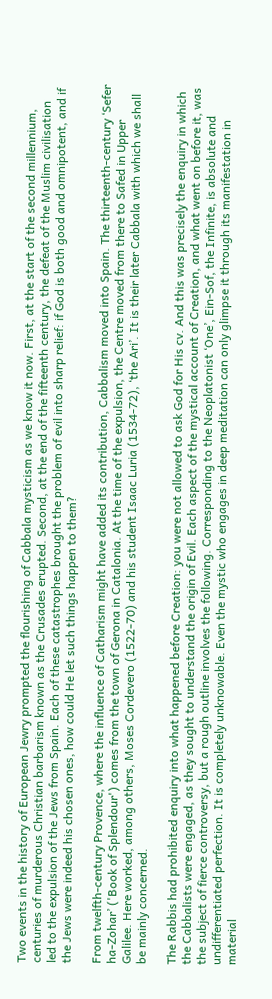Two events in the history of European Jewry prompted the flourishing of Cabbala mysticism as we know it now. First, at the start of the second millennium, centuries of murderous Christian barbarism known as the Crusades erupted. Second, at the end of the fifteenth century, the defeat of the Muslim civilisation led to the expulsion of the Jews from Spain. Each of these catastrophes brought the problem of evil into sharp relief: if God is both good and omnipotent, and if the Jews were indeed his chosen ones, how could He let such things happen to them?

From twelfth-century Provence, where the influence of Catharism might have added its contribution, Cabbalism moved into Spain. The thirteenth-century ‘Sefer ha-Zohar’ ('Book of Splendour') comes from the town of Gerona in Catalonia. At the time of the expulsion, the Centre moved from there to Safed in Upper Galilee. Here worked, among others, Moses Cordevero (1522-70) and his student Isaac Luria (1534-72), ‘the Ari’. It is their later Cabbala with which we shall be mainly concerned.

The Rabbis had prohibited enquiry into what happened before Creation: you were not allowed to ask God for His cv. And this was precisely the enquiry in which the Cabbalists were engaged, as they sought to understand the origin of Evil. Each aspect of the mystical account of Creation, and what went on before it, was the subject of fierce controversy, but a rough outline involves the following. Corresponding to the Neoplatonist ‘One’, Ein-Sof, the Infinite, is absolute and undifferentiated perfection. It is completely unknowable. Even the mystic who engages in deep meditation can only glimpse it through its manifestation in material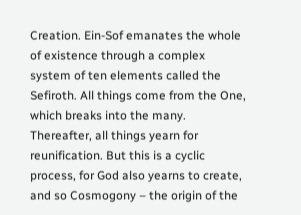Creation. Ein-Sof emanates the whole of existence through a complex system of ten elements called the Sefiroth. All things come from the One, which breaks into the many. Thereafter, all things yearn for reunification. But this is a cyclic process, for God also yearns to create, and so Cosmogony – the origin of the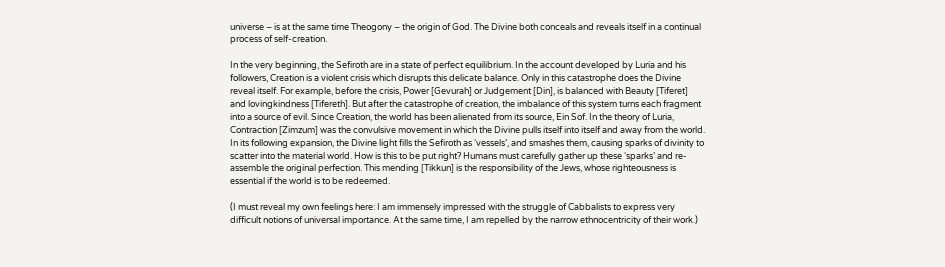universe – is at the same time Theogony – the origin of God. The Divine both conceals and reveals itself in a continual process of self-creation.

In the very beginning, the Sefiroth are in a state of perfect equilibrium. In the account developed by Luria and his followers, Creation is a violent crisis which disrupts this delicate balance. Only in this catastrophe does the Divine reveal itself. For example, before the crisis, Power [Gevurah] or Judgement [Din], is balanced with Beauty [Tiferet] and lovingkindness [Tifereth]. But after the catastrophe of creation, the imbalance of this system turns each fragment into a source of evil. Since Creation, the world has been alienated from its source, Ein Sof. In the theory of Luria, Contraction [Zimzum] was the convulsive movement in which the Divine pulls itself into itself and away from the world. In its following expansion, the Divine light fills the Sefiroth as ‘vessels’, and smashes them, causing sparks of divinity to scatter into the material world. How is this to be put right? Humans must carefully gather up these ‘sparks’ and re-assemble the original perfection. This mending [Tikkun] is the responsibility of the Jews, whose righteousness is essential if the world is to be redeemed.

(I must reveal my own feelings here: I am immensely impressed with the struggle of Cabbalists to express very difficult notions of universal importance. At the same time, I am repelled by the narrow ethnocentricity of their work.)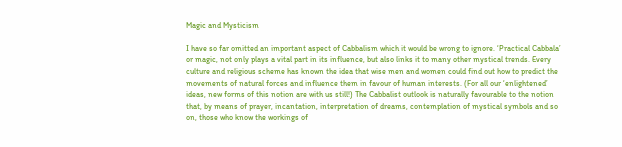Magic and Mysticism

I have so far omitted an important aspect of Cabbalism which it would be wrong to ignore. ‘Practical Cabbala’ or magic, not only plays a vital part in its influence, but also links it to many other mystical trends. Every culture and religious scheme has known the idea that wise men and women could find out how to predict the movements of natural forces and influence them in favour of human interests. (For all our ‘enlightened’ ideas, new forms of this notion are with us still!) The Cabbalist outlook is naturally favourable to the notion that, by means of prayer, incantation, interpretation of dreams, contemplation of mystical symbols and so on, those who know the workings of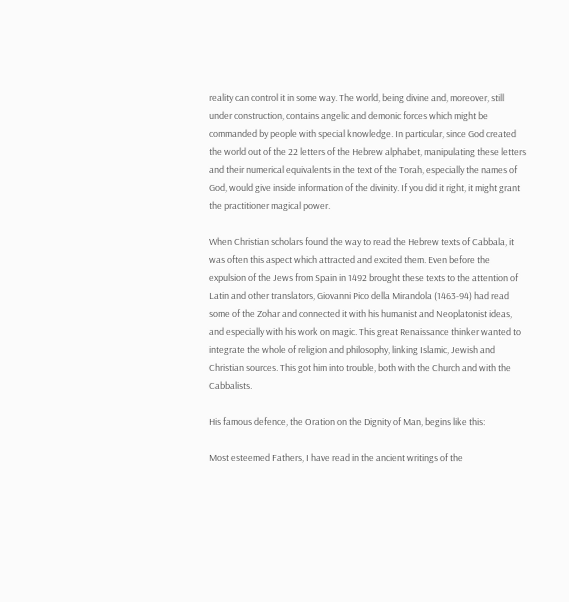reality can control it in some way. The world, being divine and, moreover, still under construction, contains angelic and demonic forces which might be commanded by people with special knowledge. In particular, since God created the world out of the 22 letters of the Hebrew alphabet, manipulating these letters and their numerical equivalents in the text of the Torah, especially the names of God, would give inside information of the divinity. If you did it right, it might grant the practitioner magical power.

When Christian scholars found the way to read the Hebrew texts of Cabbala, it was often this aspect which attracted and excited them. Even before the expulsion of the Jews from Spain in 1492 brought these texts to the attention of Latin and other translators, Giovanni Pico della Mirandola (1463-94) had read some of the Zohar and connected it with his humanist and Neoplatonist ideas, and especially with his work on magic. This great Renaissance thinker wanted to integrate the whole of religion and philosophy, linking Islamic, Jewish and Christian sources. This got him into trouble, both with the Church and with the Cabbalists.

His famous defence, the Oration on the Dignity of Man, begins like this:

Most esteemed Fathers, I have read in the ancient writings of the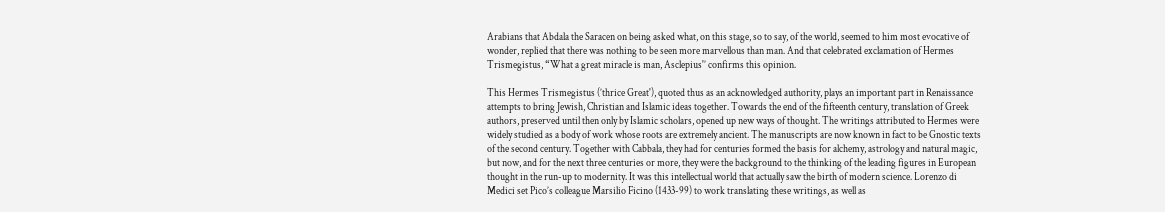Arabians that Abdala the Saracen on being asked what, on this stage, so to say, of the world, seemed to him most evocative of wonder, replied that there was nothing to be seen more marvellous than man. And that celebrated exclamation of Hermes Trismegistus, “What a great miracle is man, Asclepius'’ confirms this opinion.

This Hermes Trismegistus (’thrice Great'), quoted thus as an acknowledged authority, plays an important part in Renaissance attempts to bring Jewish, Christian and Islamic ideas together. Towards the end of the fifteenth century, translation of Greek authors, preserved until then only by Islamic scholars, opened up new ways of thought. The writings attributed to Hermes were widely studied as a body of work whose roots are extremely ancient. The manuscripts are now known in fact to be Gnostic texts of the second century. Together with Cabbala, they had for centuries formed the basis for alchemy, astrology and natural magic, but now, and for the next three centuries or more, they were the background to the thinking of the leading figures in European thought in the run-up to modernity. It was this intellectual world that actually saw the birth of modern science. Lorenzo di Medici set Pico’s colleague Marsilio Ficino (1433-99) to work translating these writings, as well as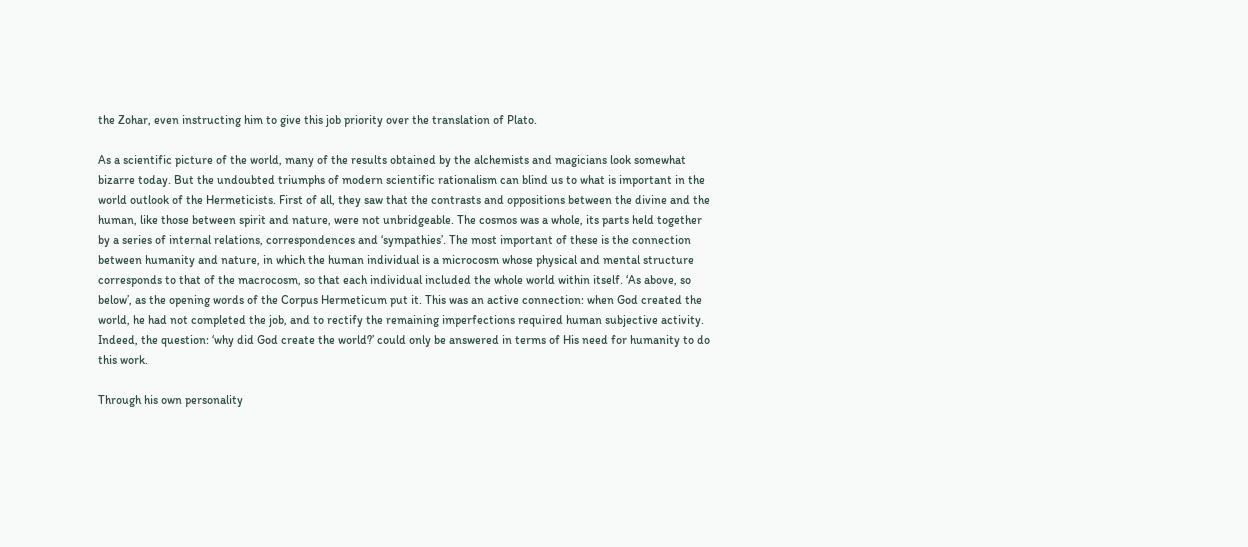the Zohar, even instructing him to give this job priority over the translation of Plato.

As a scientific picture of the world, many of the results obtained by the alchemists and magicians look somewhat bizarre today. But the undoubted triumphs of modern scientific rationalism can blind us to what is important in the world outlook of the Hermeticists. First of all, they saw that the contrasts and oppositions between the divine and the human, like those between spirit and nature, were not unbridgeable. The cosmos was a whole, its parts held together by a series of internal relations, correspondences and ‘sympathies’. The most important of these is the connection between humanity and nature, in which the human individual is a microcosm whose physical and mental structure corresponds to that of the macrocosm, so that each individual included the whole world within itself. ‘As above, so below’, as the opening words of the Corpus Hermeticum put it. This was an active connection: when God created the world, he had not completed the job, and to rectify the remaining imperfections required human subjective activity. Indeed, the question: ‘why did God create the world?’ could only be answered in terms of His need for humanity to do this work.

Through his own personality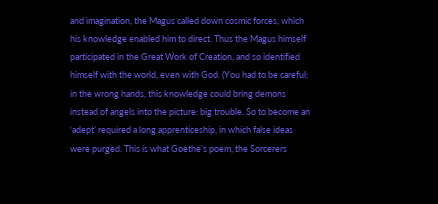and imagination, the Magus called down cosmic forces, which his knowledge enabled him to direct. Thus the Magus himself participated in the Great Work of Creation, and so identified himself with the world, even with God. (You had to be careful: in the wrong hands, this knowledge could bring demons instead of angels into the picture: big trouble. So to become an ‘adept’ required a long apprenticeship, in which false ideas were purged. This is what Goethe’s poem, the Sorcerers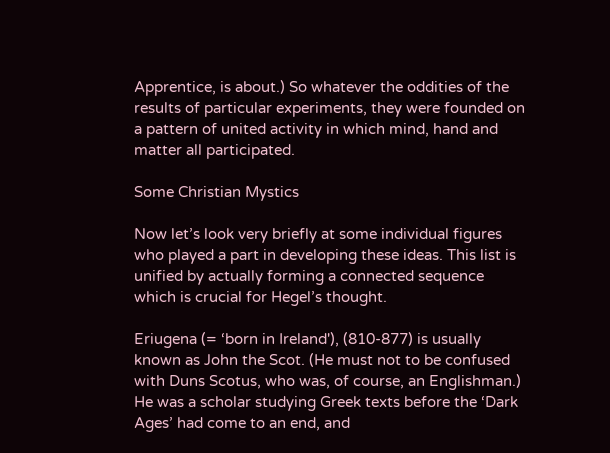Apprentice, is about.) So whatever the oddities of the results of particular experiments, they were founded on a pattern of united activity in which mind, hand and matter all participated.

Some Christian Mystics

Now let’s look very briefly at some individual figures who played a part in developing these ideas. This list is unified by actually forming a connected sequence which is crucial for Hegel’s thought.

Eriugena (= ‘born in Ireland'), (810-877) is usually known as John the Scot. (He must not to be confused with Duns Scotus, who was, of course, an Englishman.) He was a scholar studying Greek texts before the ‘Dark Ages’ had come to an end, and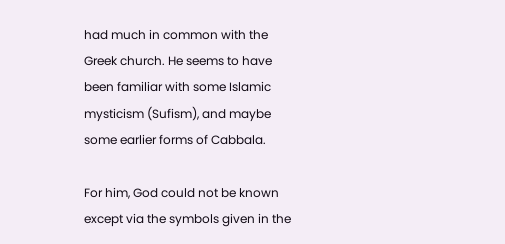had much in common with the Greek church. He seems to have been familiar with some Islamic mysticism (Sufism), and maybe some earlier forms of Cabbala.

For him, God could not be known except via the symbols given in the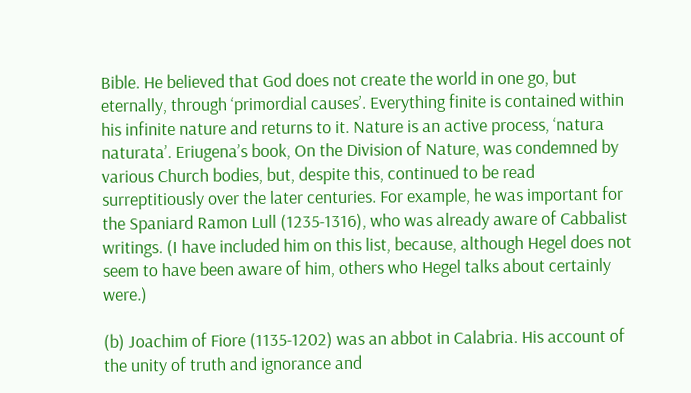Bible. He believed that God does not create the world in one go, but eternally, through ‘primordial causes’. Everything finite is contained within his infinite nature and returns to it. Nature is an active process, ‘natura naturata’. Eriugena’s book, On the Division of Nature, was condemned by various Church bodies, but, despite this, continued to be read surreptitiously over the later centuries. For example, he was important for the Spaniard Ramon Lull (1235-1316), who was already aware of Cabbalist writings. (I have included him on this list, because, although Hegel does not seem to have been aware of him, others who Hegel talks about certainly were.)

(b) Joachim of Fiore (1135-1202) was an abbot in Calabria. His account of the unity of truth and ignorance and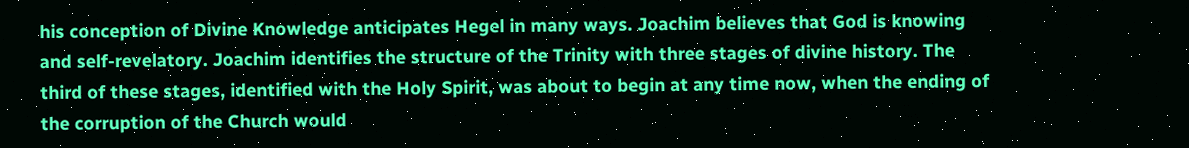his conception of Divine Knowledge anticipates Hegel in many ways. Joachim believes that God is knowing and self-revelatory. Joachim identifies the structure of the Trinity with three stages of divine history. The third of these stages, identified with the Holy Spirit, was about to begin at any time now, when the ending of the corruption of the Church would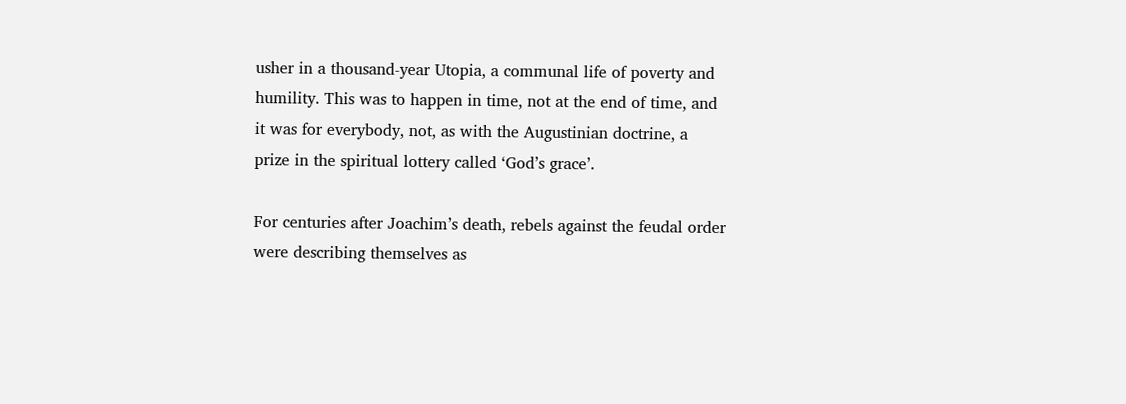usher in a thousand-year Utopia, a communal life of poverty and humility. This was to happen in time, not at the end of time, and it was for everybody, not, as with the Augustinian doctrine, a prize in the spiritual lottery called ‘God’s grace’.

For centuries after Joachim’s death, rebels against the feudal order were describing themselves as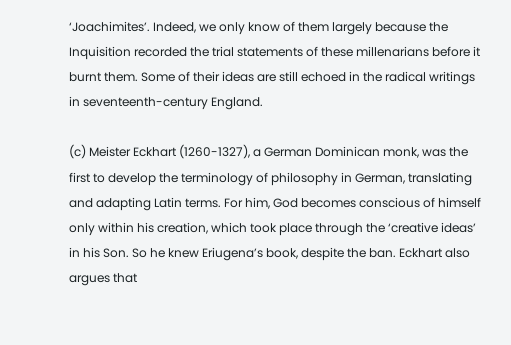‘Joachimites’. Indeed, we only know of them largely because the Inquisition recorded the trial statements of these millenarians before it burnt them. Some of their ideas are still echoed in the radical writings in seventeenth-century England.

(c) Meister Eckhart (1260-1327), a German Dominican monk, was the first to develop the terminology of philosophy in German, translating and adapting Latin terms. For him, God becomes conscious of himself only within his creation, which took place through the ‘creative ideas’ in his Son. So he knew Eriugena’s book, despite the ban. Eckhart also argues that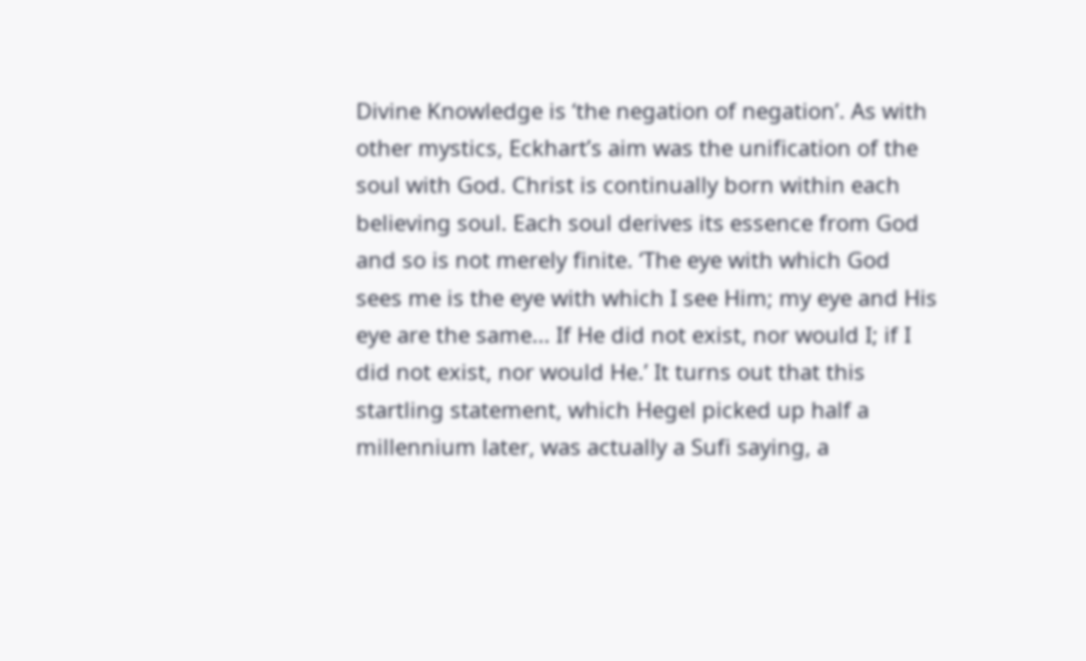Divine Knowledge is ‘the negation of negation’. As with other mystics, Eckhart’s aim was the unification of the soul with God. Christ is continually born within each believing soul. Each soul derives its essence from God and so is not merely finite. ‘The eye with which God sees me is the eye with which I see Him; my eye and His eye are the same... If He did not exist, nor would I; if I did not exist, nor would He.’ It turns out that this startling statement, which Hegel picked up half a millennium later, was actually a Sufi saying, a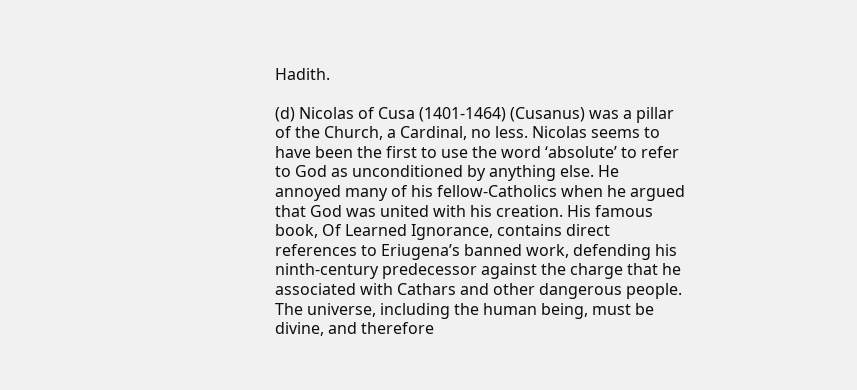Hadith.

(d) Nicolas of Cusa (1401-1464) (Cusanus) was a pillar of the Church, a Cardinal, no less. Nicolas seems to have been the first to use the word ‘absolute’ to refer to God as unconditioned by anything else. He annoyed many of his fellow-Catholics when he argued that God was united with his creation. His famous book, Of Learned Ignorance, contains direct references to Eriugena’s banned work, defending his ninth-century predecessor against the charge that he associated with Cathars and other dangerous people. The universe, including the human being, must be divine, and therefore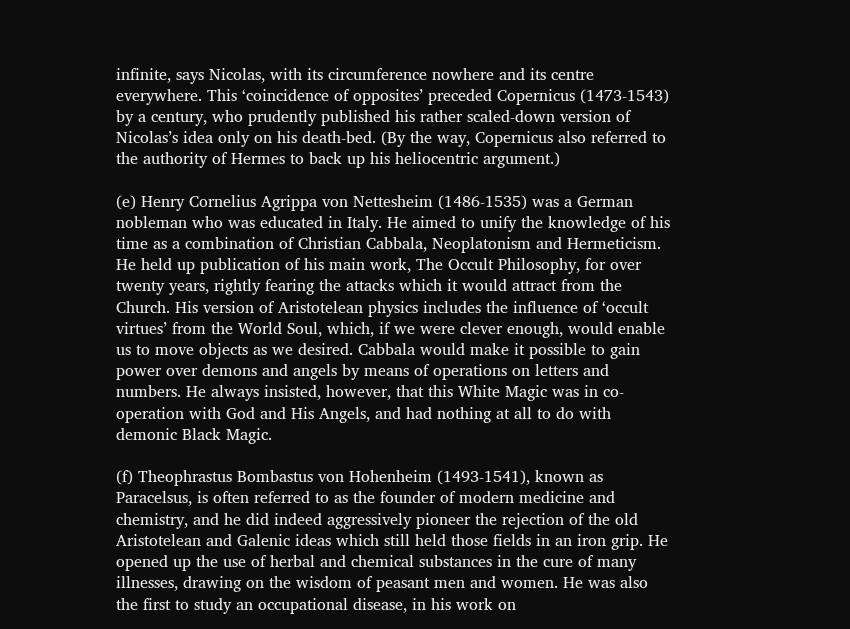infinite, says Nicolas, with its circumference nowhere and its centre everywhere. This ‘coincidence of opposites’ preceded Copernicus (1473-1543) by a century, who prudently published his rather scaled-down version of Nicolas’s idea only on his death-bed. (By the way, Copernicus also referred to the authority of Hermes to back up his heliocentric argument.)

(e) Henry Cornelius Agrippa von Nettesheim (1486-1535) was a German nobleman who was educated in Italy. He aimed to unify the knowledge of his time as a combination of Christian Cabbala, Neoplatonism and Hermeticism. He held up publication of his main work, The Occult Philosophy, for over twenty years, rightly fearing the attacks which it would attract from the Church. His version of Aristotelean physics includes the influence of ‘occult virtues’ from the World Soul, which, if we were clever enough, would enable us to move objects as we desired. Cabbala would make it possible to gain power over demons and angels by means of operations on letters and numbers. He always insisted, however, that this White Magic was in co-operation with God and His Angels, and had nothing at all to do with demonic Black Magic.

(f) Theophrastus Bombastus von Hohenheim (1493-1541), known as Paracelsus, is often referred to as the founder of modern medicine and chemistry, and he did indeed aggressively pioneer the rejection of the old Aristotelean and Galenic ideas which still held those fields in an iron grip. He opened up the use of herbal and chemical substances in the cure of many illnesses, drawing on the wisdom of peasant men and women. He was also the first to study an occupational disease, in his work on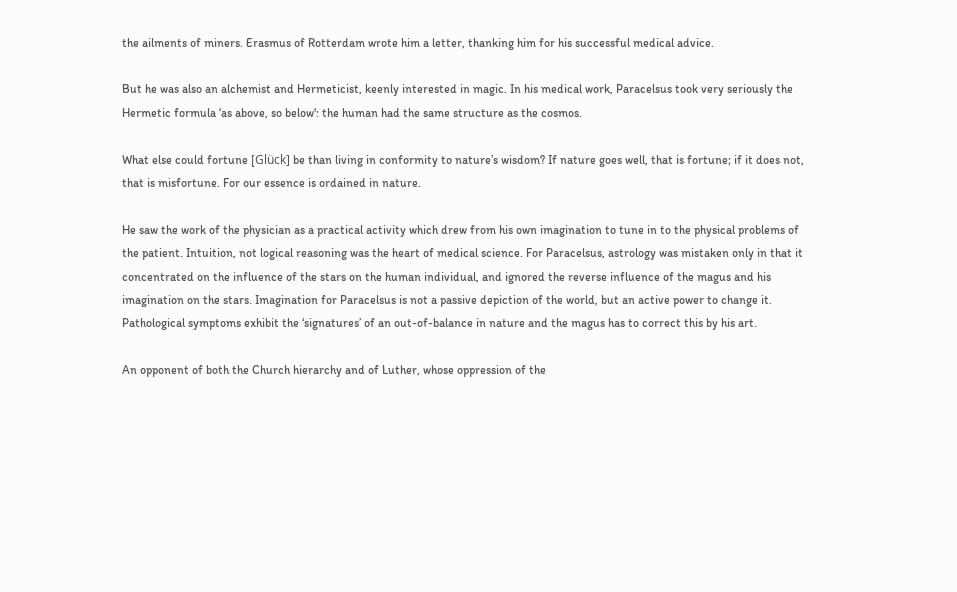the ailments of miners. Erasmus of Rotterdam wrote him a letter, thanking him for his successful medical advice.

But he was also an alchemist and Hermeticist, keenly interested in magic. In his medical work, Paracelsus took very seriously the Hermetic formula ‘as above, so below': the human had the same structure as the cosmos.

What else could fortune [Glück] be than living in conformity to nature’s wisdom? If nature goes well, that is fortune; if it does not, that is misfortune. For our essence is ordained in nature.

He saw the work of the physician as a practical activity which drew from his own imagination to tune in to the physical problems of the patient. Intuition, not logical reasoning was the heart of medical science. For Paracelsus, astrology was mistaken only in that it concentrated on the influence of the stars on the human individual, and ignored the reverse influence of the magus and his imagination on the stars. Imagination for Paracelsus is not a passive depiction of the world, but an active power to change it. Pathological symptoms exhibit the ‘signatures’ of an out-of-balance in nature and the magus has to correct this by his art.

An opponent of both the Church hierarchy and of Luther, whose oppression of the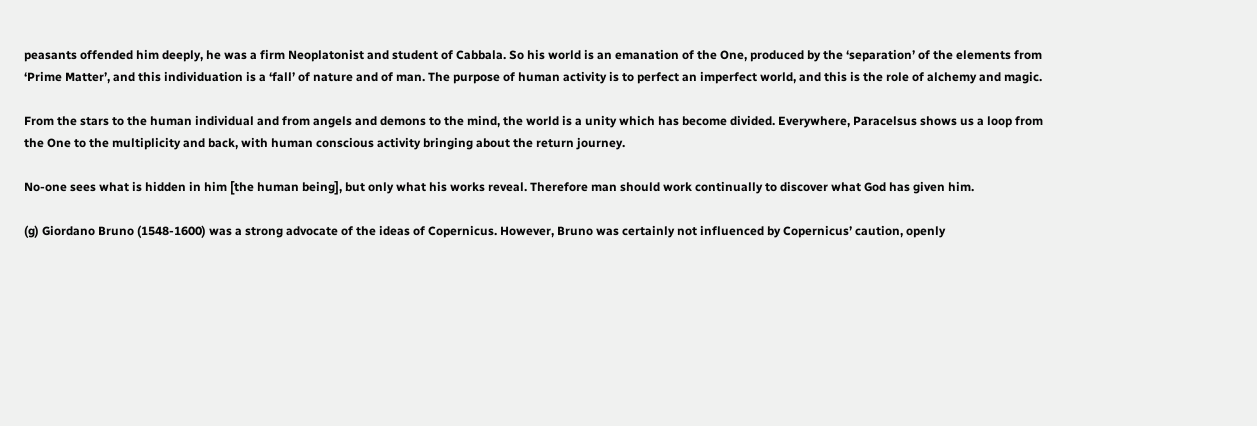peasants offended him deeply, he was a firm Neoplatonist and student of Cabbala. So his world is an emanation of the One, produced by the ‘separation’ of the elements from ‘Prime Matter’, and this individuation is a ‘fall’ of nature and of man. The purpose of human activity is to perfect an imperfect world, and this is the role of alchemy and magic.

From the stars to the human individual and from angels and demons to the mind, the world is a unity which has become divided. Everywhere, Paracelsus shows us a loop from the One to the multiplicity and back, with human conscious activity bringing about the return journey.

No-one sees what is hidden in him [the human being], but only what his works reveal. Therefore man should work continually to discover what God has given him.

(g) Giordano Bruno (1548-1600) was a strong advocate of the ideas of Copernicus. However, Bruno was certainly not influenced by Copernicus’ caution, openly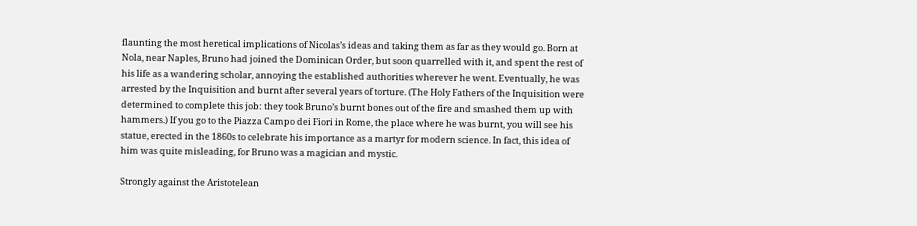flaunting the most heretical implications of Nicolas’s ideas and taking them as far as they would go. Born at Nola, near Naples, Bruno had joined the Dominican Order, but soon quarrelled with it, and spent the rest of his life as a wandering scholar, annoying the established authorities wherever he went. Eventually, he was arrested by the Inquisition and burnt after several years of torture. (The Holy Fathers of the Inquisition were determined to complete this job: they took Bruno’s burnt bones out of the fire and smashed them up with hammers.) If you go to the Piazza Campo dei Fiori in Rome, the place where he was burnt, you will see his statue, erected in the 1860s to celebrate his importance as a martyr for modern science. In fact, this idea of him was quite misleading, for Bruno was a magician and mystic.

Strongly against the Aristotelean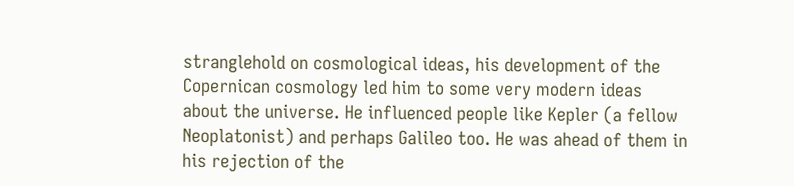stranglehold on cosmological ideas, his development of the Copernican cosmology led him to some very modern ideas about the universe. He influenced people like Kepler (a fellow Neoplatonist) and perhaps Galileo too. He was ahead of them in his rejection of the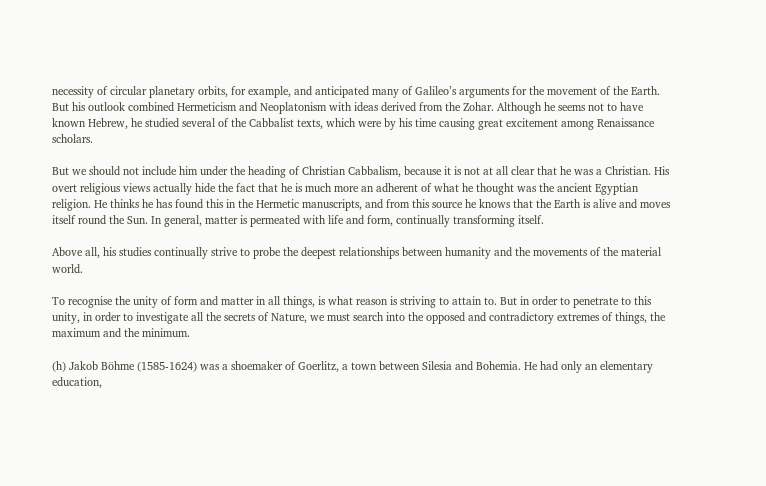necessity of circular planetary orbits, for example, and anticipated many of Galileo’s arguments for the movement of the Earth. But his outlook combined Hermeticism and Neoplatonism with ideas derived from the Zohar. Although he seems not to have known Hebrew, he studied several of the Cabbalist texts, which were by his time causing great excitement among Renaissance scholars.

But we should not include him under the heading of Christian Cabbalism, because it is not at all clear that he was a Christian. His overt religious views actually hide the fact that he is much more an adherent of what he thought was the ancient Egyptian religion. He thinks he has found this in the Hermetic manuscripts, and from this source he knows that the Earth is alive and moves itself round the Sun. In general, matter is permeated with life and form, continually transforming itself.

Above all, his studies continually strive to probe the deepest relationships between humanity and the movements of the material world.

To recognise the unity of form and matter in all things, is what reason is striving to attain to. But in order to penetrate to this unity, in order to investigate all the secrets of Nature, we must search into the opposed and contradictory extremes of things, the maximum and the minimum.

(h) Jakob Böhme (1585-1624) was a shoemaker of Goerlitz, a town between Silesia and Bohemia. He had only an elementary education,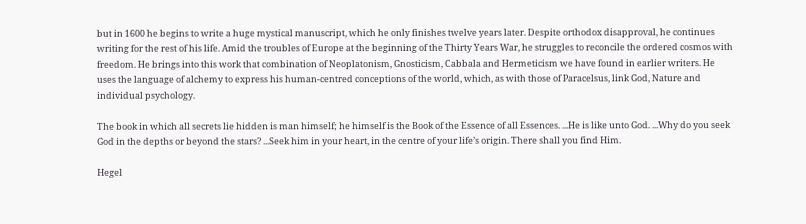but in 1600 he begins to write a huge mystical manuscript, which he only finishes twelve years later. Despite orthodox disapproval, he continues writing for the rest of his life. Amid the troubles of Europe at the beginning of the Thirty Years War, he struggles to reconcile the ordered cosmos with freedom. He brings into this work that combination of Neoplatonism, Gnosticism, Cabbala and Hermeticism we have found in earlier writers. He uses the language of alchemy to express his human-centred conceptions of the world, which, as with those of Paracelsus, link God, Nature and individual psychology.

The book in which all secrets lie hidden is man himself; he himself is the Book of the Essence of all Essences. ...He is like unto God. ...Why do you seek God in the depths or beyond the stars? ...Seek him in your heart, in the centre of your life’s origin. There shall you find Him.

Hegel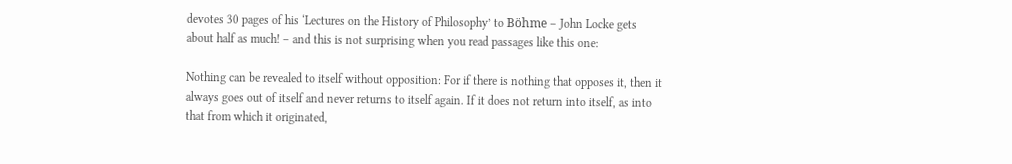devotes 30 pages of his ‘Lectures on the History of Philosophy’ to Böhme – John Locke gets about half as much! – and this is not surprising when you read passages like this one:

Nothing can be revealed to itself without opposition: For if there is nothing that opposes it, then it always goes out of itself and never returns to itself again. If it does not return into itself, as into that from which it originated,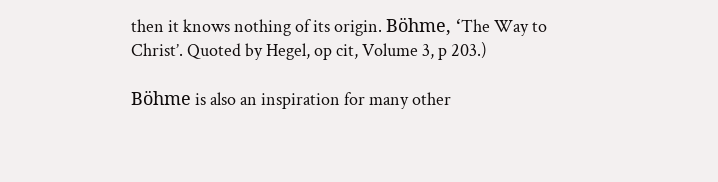then it knows nothing of its origin. Böhme, ‘The Way to Christ’. Quoted by Hegel, op cit, Volume 3, p 203.)

Böhme is also an inspiration for many other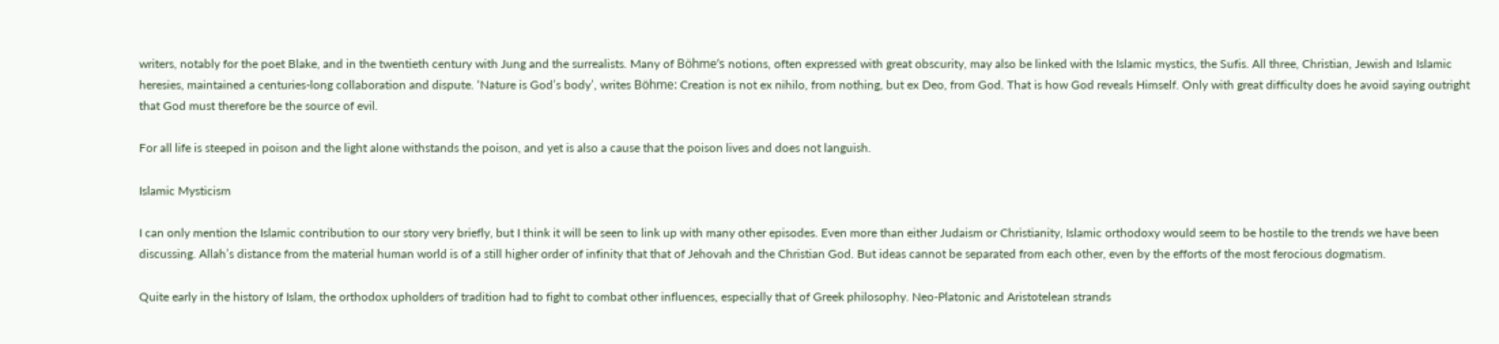writers, notably for the poet Blake, and in the twentieth century with Jung and the surrealists. Many of Böhme’s notions, often expressed with great obscurity, may also be linked with the Islamic mystics, the Sufis. All three, Christian, Jewish and Islamic heresies, maintained a centuries-long collaboration and dispute. ‘Nature is God’s body’, writes Böhme: Creation is not ex nihilo, from nothing, but ex Deo, from God. That is how God reveals Himself. Only with great difficulty does he avoid saying outright that God must therefore be the source of evil.

For all life is steeped in poison and the light alone withstands the poison, and yet is also a cause that the poison lives and does not languish.

Islamic Mysticism

I can only mention the Islamic contribution to our story very briefly, but I think it will be seen to link up with many other episodes. Even more than either Judaism or Christianity, Islamic orthodoxy would seem to be hostile to the trends we have been discussing. Allah’s distance from the material human world is of a still higher order of infinity that that of Jehovah and the Christian God. But ideas cannot be separated from each other, even by the efforts of the most ferocious dogmatism.

Quite early in the history of Islam, the orthodox upholders of tradition had to fight to combat other influences, especially that of Greek philosophy. Neo-Platonic and Aristotelean strands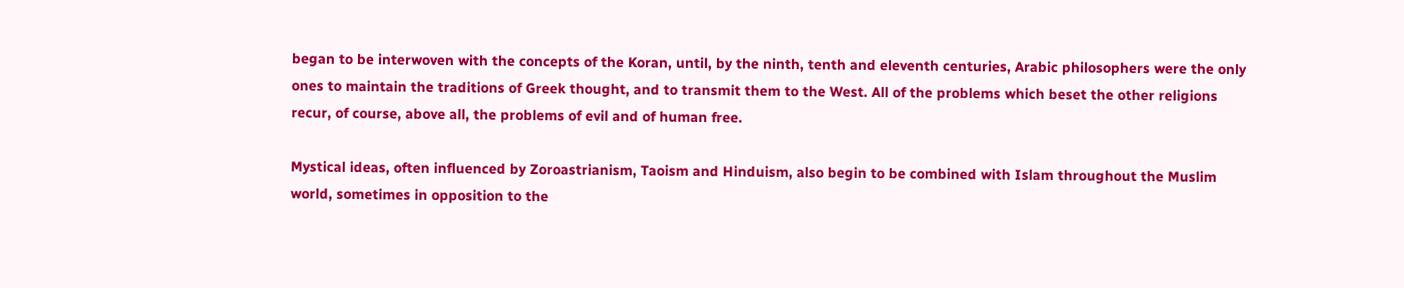began to be interwoven with the concepts of the Koran, until, by the ninth, tenth and eleventh centuries, Arabic philosophers were the only ones to maintain the traditions of Greek thought, and to transmit them to the West. All of the problems which beset the other religions recur, of course, above all, the problems of evil and of human free.

Mystical ideas, often influenced by Zoroastrianism, Taoism and Hinduism, also begin to be combined with Islam throughout the Muslim world, sometimes in opposition to the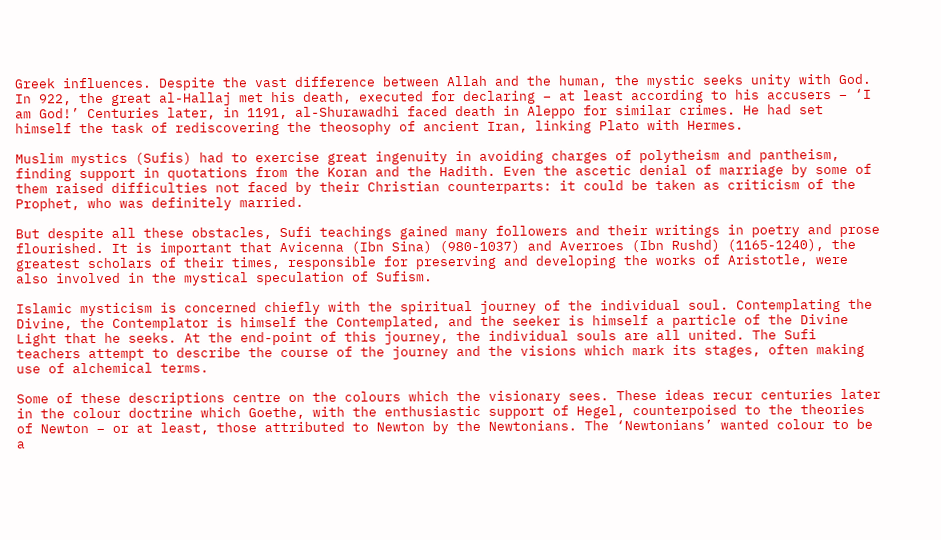Greek influences. Despite the vast difference between Allah and the human, the mystic seeks unity with God. In 922, the great al-Hallaj met his death, executed for declaring – at least according to his accusers – ‘I am God!’ Centuries later, in 1191, al-Shurawadhi faced death in Aleppo for similar crimes. He had set himself the task of rediscovering the theosophy of ancient Iran, linking Plato with Hermes.

Muslim mystics (Sufis) had to exercise great ingenuity in avoiding charges of polytheism and pantheism, finding support in quotations from the Koran and the Hadith. Even the ascetic denial of marriage by some of them raised difficulties not faced by their Christian counterparts: it could be taken as criticism of the Prophet, who was definitely married.

But despite all these obstacles, Sufi teachings gained many followers and their writings in poetry and prose flourished. It is important that Avicenna (Ibn Sina) (980-1037) and Averroes (Ibn Rushd) (1165-1240), the greatest scholars of their times, responsible for preserving and developing the works of Aristotle, were also involved in the mystical speculation of Sufism.

Islamic mysticism is concerned chiefly with the spiritual journey of the individual soul. Contemplating the Divine, the Contemplator is himself the Contemplated, and the seeker is himself a particle of the Divine Light that he seeks. At the end-point of this journey, the individual souls are all united. The Sufi teachers attempt to describe the course of the journey and the visions which mark its stages, often making use of alchemical terms.

Some of these descriptions centre on the colours which the visionary sees. These ideas recur centuries later in the colour doctrine which Goethe, with the enthusiastic support of Hegel, counterpoised to the theories of Newton – or at least, those attributed to Newton by the Newtonians. The ‘Newtonians’ wanted colour to be a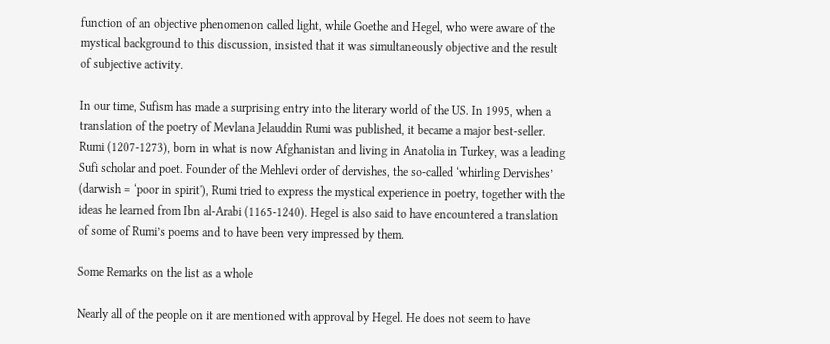function of an objective phenomenon called light, while Goethe and Hegel, who were aware of the mystical background to this discussion, insisted that it was simultaneously objective and the result of subjective activity.

In our time, Sufism has made a surprising entry into the literary world of the US. In 1995, when a translation of the poetry of Mevlana Jelauddin Rumi was published, it became a major best-seller. Rumi (1207-1273), born in what is now Afghanistan and living in Anatolia in Turkey, was a leading Sufi scholar and poet. Founder of the Mehlevi order of dervishes, the so-called ‘whirling Dervishes’ (darwish = ‘poor in spirit'), Rumi tried to express the mystical experience in poetry, together with the ideas he learned from Ibn al-Arabi (1165-1240). Hegel is also said to have encountered a translation of some of Rumi’s poems and to have been very impressed by them.

Some Remarks on the list as a whole

Nearly all of the people on it are mentioned with approval by Hegel. He does not seem to have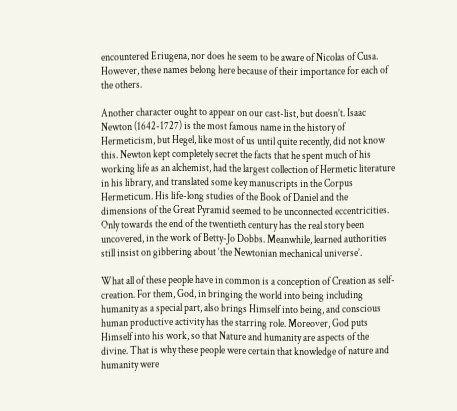encountered Eriugena, nor does he seem to be aware of Nicolas of Cusa. However, these names belong here because of their importance for each of the others.

Another character ought to appear on our cast-list, but doesn’t. Isaac Newton (1642-1727) is the most famous name in the history of Hermeticism, but Hegel, like most of us until quite recently, did not know this. Newton kept completely secret the facts that he spent much of his working life as an alchemist, had the largest collection of Hermetic literature in his library, and translated some key manuscripts in the Corpus Hermeticum. His life-long studies of the Book of Daniel and the dimensions of the Great Pyramid seemed to be unconnected eccentricities. Only towards the end of the twentieth century has the real story been uncovered, in the work of Betty-Jo Dobbs. Meanwhile, learned authorities still insist on gibbering about ‘the Newtonian mechanical universe’.

What all of these people have in common is a conception of Creation as self-creation. For them, God, in bringing the world into being including humanity as a special part, also brings Himself into being, and conscious human productive activity has the starring role. Moreover, God puts Himself into his work, so that Nature and humanity are aspects of the divine. That is why these people were certain that knowledge of nature and humanity were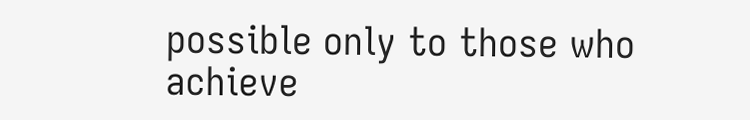possible only to those who achieve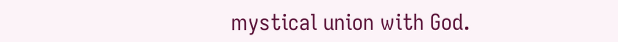mystical union with God.